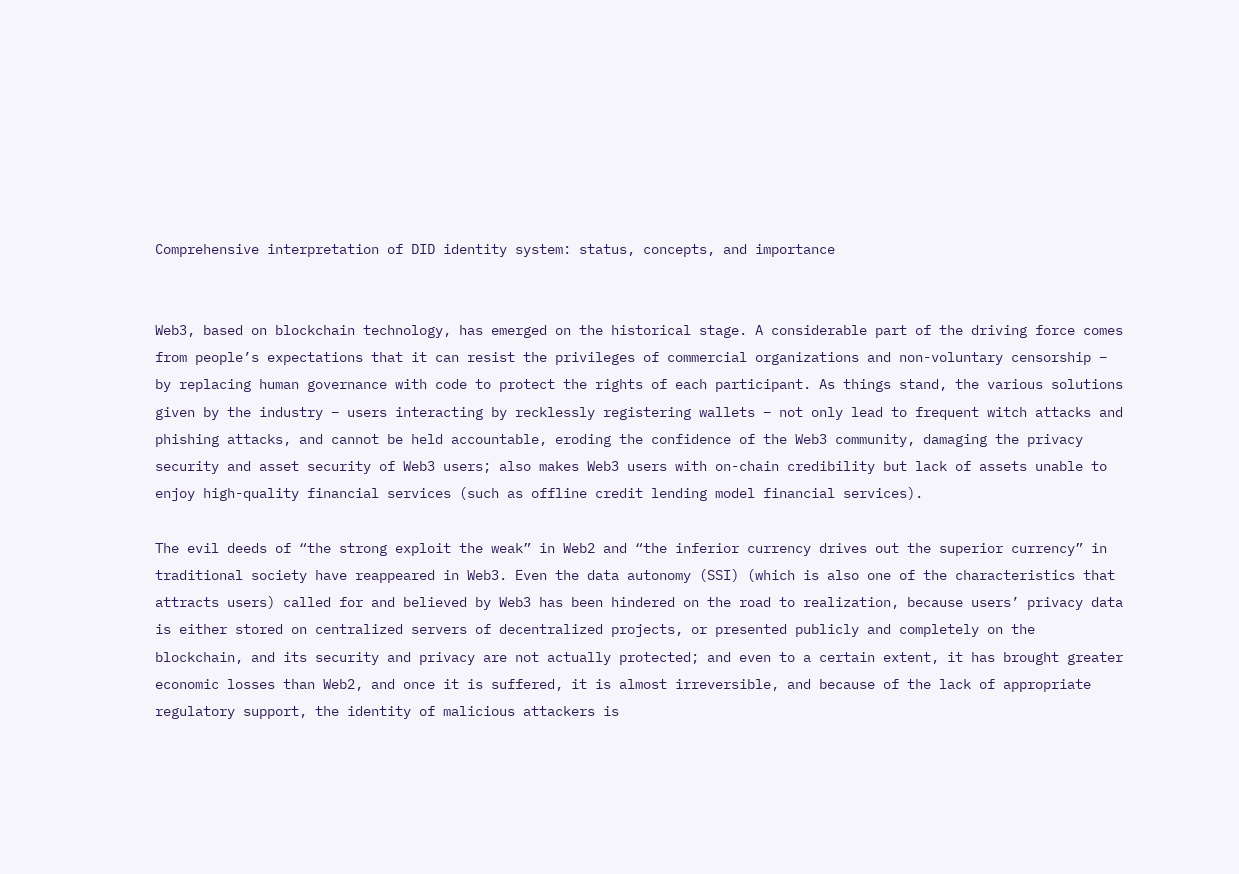Comprehensive interpretation of DID identity system: status, concepts, and importance


Web3, based on blockchain technology, has emerged on the historical stage. A considerable part of the driving force comes from people’s expectations that it can resist the privileges of commercial organizations and non-voluntary censorship – by replacing human governance with code to protect the rights of each participant. As things stand, the various solutions given by the industry – users interacting by recklessly registering wallets – not only lead to frequent witch attacks and phishing attacks, and cannot be held accountable, eroding the confidence of the Web3 community, damaging the privacy security and asset security of Web3 users; also makes Web3 users with on-chain credibility but lack of assets unable to enjoy high-quality financial services (such as offline credit lending model financial services).

The evil deeds of “the strong exploit the weak” in Web2 and “the inferior currency drives out the superior currency” in traditional society have reappeared in Web3. Even the data autonomy (SSI) (which is also one of the characteristics that attracts users) called for and believed by Web3 has been hindered on the road to realization, because users’ privacy data is either stored on centralized servers of decentralized projects, or presented publicly and completely on the blockchain, and its security and privacy are not actually protected; and even to a certain extent, it has brought greater economic losses than Web2, and once it is suffered, it is almost irreversible, and because of the lack of appropriate regulatory support, the identity of malicious attackers is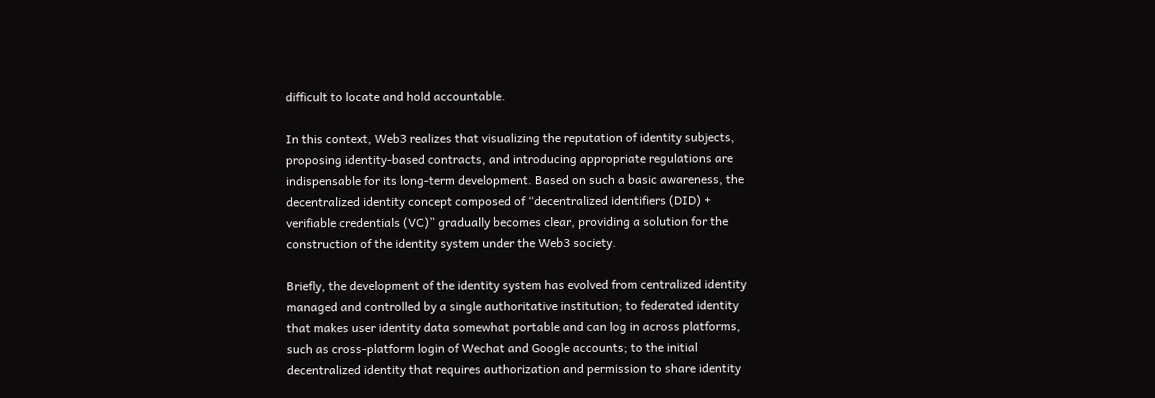difficult to locate and hold accountable.

In this context, Web3 realizes that visualizing the reputation of identity subjects, proposing identity-based contracts, and introducing appropriate regulations are indispensable for its long-term development. Based on such a basic awareness, the decentralized identity concept composed of “decentralized identifiers (DID) + verifiable credentials (VC)” gradually becomes clear, providing a solution for the construction of the identity system under the Web3 society.

Briefly, the development of the identity system has evolved from centralized identity managed and controlled by a single authoritative institution; to federated identity that makes user identity data somewhat portable and can log in across platforms, such as cross-platform login of Wechat and Google accounts; to the initial decentralized identity that requires authorization and permission to share identity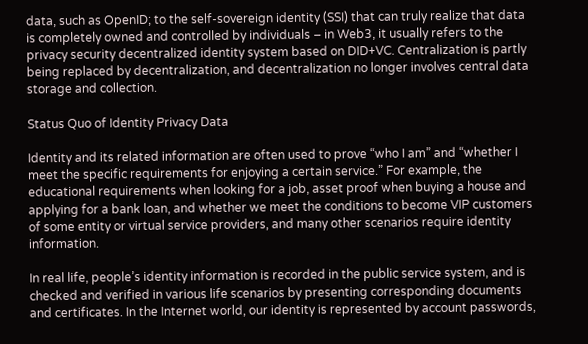data, such as OpenID; to the self-sovereign identity (SSI) that can truly realize that data is completely owned and controlled by individuals – in Web3, it usually refers to the privacy security decentralized identity system based on DID+VC. Centralization is partly being replaced by decentralization, and decentralization no longer involves central data storage and collection.

Status Quo of Identity Privacy Data

Identity and its related information are often used to prove “who I am” and “whether I meet the specific requirements for enjoying a certain service.” For example, the educational requirements when looking for a job, asset proof when buying a house and applying for a bank loan, and whether we meet the conditions to become VIP customers of some entity or virtual service providers, and many other scenarios require identity information.

In real life, people’s identity information is recorded in the public service system, and is checked and verified in various life scenarios by presenting corresponding documents and certificates. In the Internet world, our identity is represented by account passwords,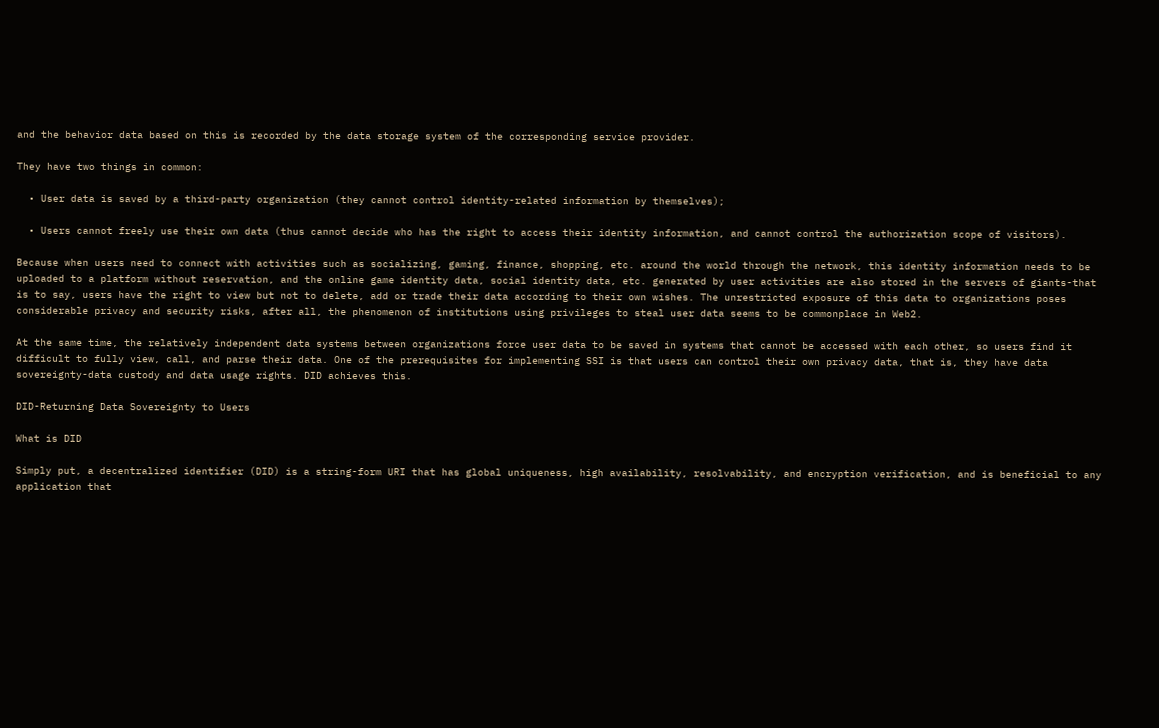and the behavior data based on this is recorded by the data storage system of the corresponding service provider.

They have two things in common:

  • User data is saved by a third-party organization (they cannot control identity-related information by themselves);

  • Users cannot freely use their own data (thus cannot decide who has the right to access their identity information, and cannot control the authorization scope of visitors).

Because when users need to connect with activities such as socializing, gaming, finance, shopping, etc. around the world through the network, this identity information needs to be uploaded to a platform without reservation, and the online game identity data, social identity data, etc. generated by user activities are also stored in the servers of giants-that is to say, users have the right to view but not to delete, add or trade their data according to their own wishes. The unrestricted exposure of this data to organizations poses considerable privacy and security risks, after all, the phenomenon of institutions using privileges to steal user data seems to be commonplace in Web2.

At the same time, the relatively independent data systems between organizations force user data to be saved in systems that cannot be accessed with each other, so users find it difficult to fully view, call, and parse their data. One of the prerequisites for implementing SSI is that users can control their own privacy data, that is, they have data sovereignty-data custody and data usage rights. DID achieves this.

DID-Returning Data Sovereignty to Users

What is DID

Simply put, a decentralized identifier (DID) is a string-form URI that has global uniqueness, high availability, resolvability, and encryption verification, and is beneficial to any application that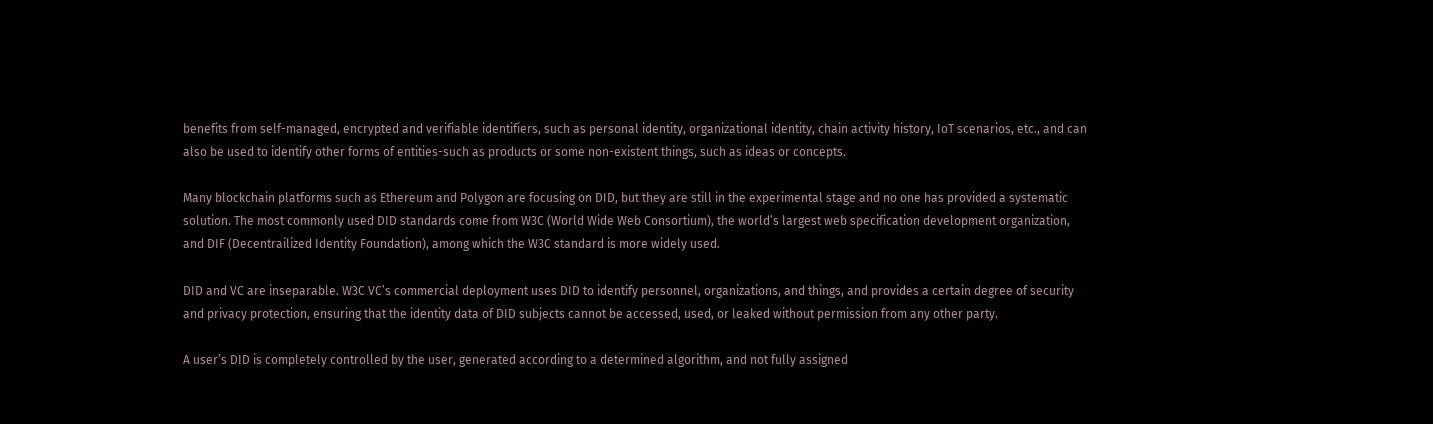benefits from self-managed, encrypted and verifiable identifiers, such as personal identity, organizational identity, chain activity history, IoT scenarios, etc., and can also be used to identify other forms of entities-such as products or some non-existent things, such as ideas or concepts.

Many blockchain platforms such as Ethereum and Polygon are focusing on DID, but they are still in the experimental stage and no one has provided a systematic solution. The most commonly used DID standards come from W3C (World Wide Web Consortium), the world’s largest web specification development organization, and DIF (Decentrailized Identity Foundation), among which the W3C standard is more widely used.

DID and VC are inseparable. W3C VC’s commercial deployment uses DID to identify personnel, organizations, and things, and provides a certain degree of security and privacy protection, ensuring that the identity data of DID subjects cannot be accessed, used, or leaked without permission from any other party.

A user’s DID is completely controlled by the user, generated according to a determined algorithm, and not fully assigned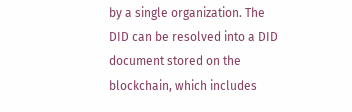by a single organization. The DID can be resolved into a DID document stored on the blockchain, which includes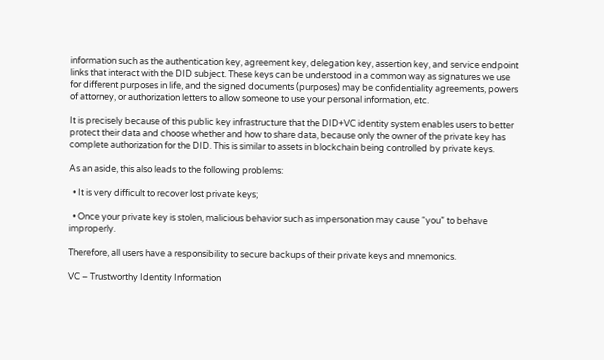information such as the authentication key, agreement key, delegation key, assertion key, and service endpoint links that interact with the DID subject. These keys can be understood in a common way as signatures we use for different purposes in life, and the signed documents (purposes) may be confidentiality agreements, powers of attorney, or authorization letters to allow someone to use your personal information, etc.

It is precisely because of this public key infrastructure that the DID+VC identity system enables users to better protect their data and choose whether and how to share data, because only the owner of the private key has complete authorization for the DID. This is similar to assets in blockchain being controlled by private keys.

As an aside, this also leads to the following problems:

  • It is very difficult to recover lost private keys;

  • Once your private key is stolen, malicious behavior such as impersonation may cause “you” to behave improperly.

Therefore, all users have a responsibility to secure backups of their private keys and mnemonics.

VC – Trustworthy Identity Information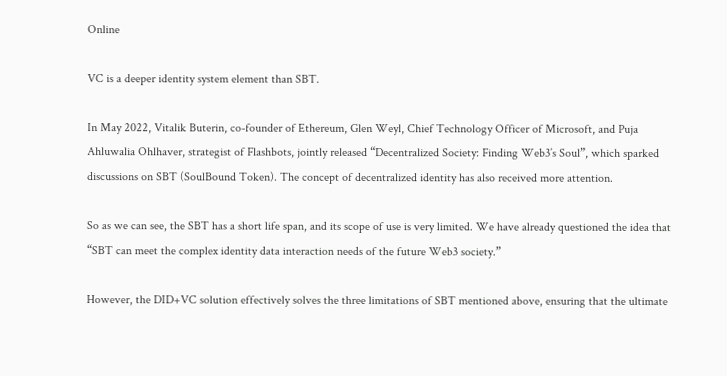Online

VC is a deeper identity system element than SBT.

In May 2022, Vitalik Buterin, co-founder of Ethereum, Glen Weyl, Chief Technology Officer of Microsoft, and Puja Ahluwalia Ohlhaver, strategist of Flashbots, jointly released “Decentralized Society: Finding Web3’s Soul”, which sparked discussions on SBT (SoulBound Token). The concept of decentralized identity has also received more attention.

So as we can see, the SBT has a short life span, and its scope of use is very limited. We have already questioned the idea that “SBT can meet the complex identity data interaction needs of the future Web3 society.”

However, the DID+VC solution effectively solves the three limitations of SBT mentioned above, ensuring that the ultimate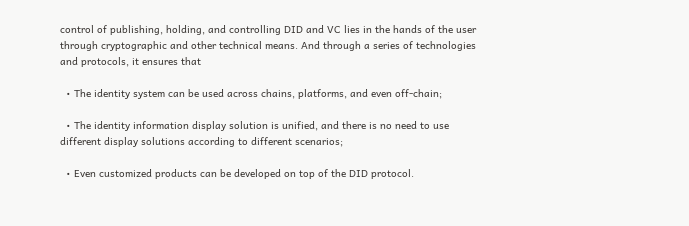control of publishing, holding, and controlling DID and VC lies in the hands of the user through cryptographic and other technical means. And through a series of technologies and protocols, it ensures that

  • The identity system can be used across chains, platforms, and even off-chain;

  • The identity information display solution is unified, and there is no need to use different display solutions according to different scenarios;

  • Even customized products can be developed on top of the DID protocol.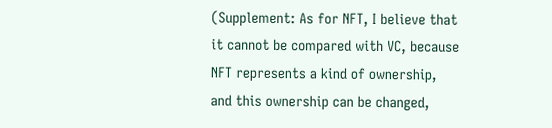(Supplement: As for NFT, I believe that it cannot be compared with VC, because NFT represents a kind of ownership, and this ownership can be changed,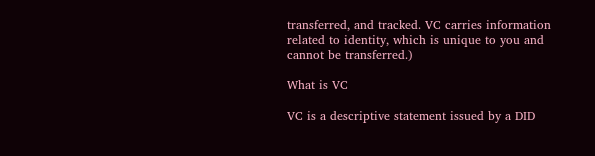transferred, and tracked. VC carries information related to identity, which is unique to you and cannot be transferred.)

What is VC

VC is a descriptive statement issued by a DID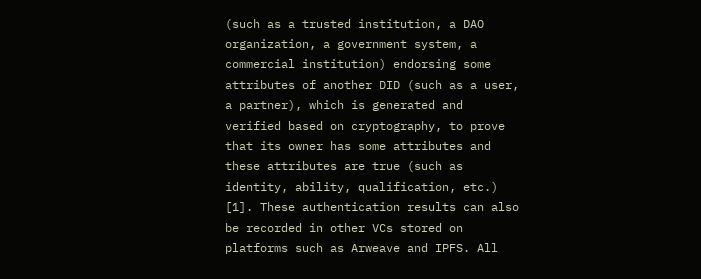(such as a trusted institution, a DAO organization, a government system, a commercial institution) endorsing some attributes of another DID (such as a user, a partner), which is generated and verified based on cryptography, to prove that its owner has some attributes and these attributes are true (such as identity, ability, qualification, etc.) [1]. These authentication results can also be recorded in other VCs stored on platforms such as Arweave and IPFS. All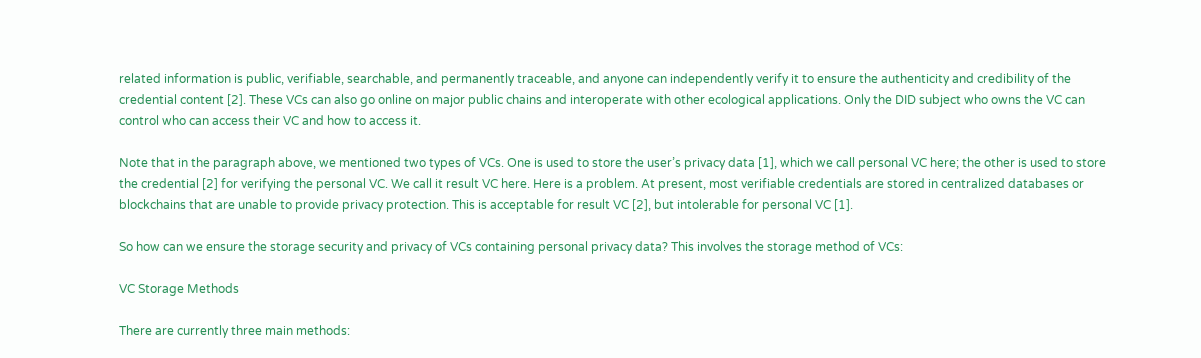related information is public, verifiable, searchable, and permanently traceable, and anyone can independently verify it to ensure the authenticity and credibility of the credential content [2]. These VCs can also go online on major public chains and interoperate with other ecological applications. Only the DID subject who owns the VC can control who can access their VC and how to access it.

Note that in the paragraph above, we mentioned two types of VCs. One is used to store the user’s privacy data [1], which we call personal VC here; the other is used to store the credential [2] for verifying the personal VC. We call it result VC here. Here is a problem. At present, most verifiable credentials are stored in centralized databases or blockchains that are unable to provide privacy protection. This is acceptable for result VC [2], but intolerable for personal VC [1].

So how can we ensure the storage security and privacy of VCs containing personal privacy data? This involves the storage method of VCs:

VC Storage Methods

There are currently three main methods: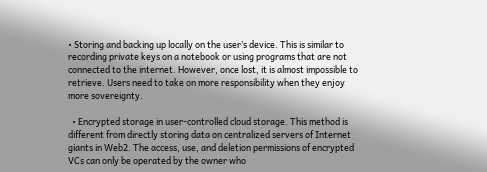• Storing and backing up locally on the user’s device. This is similar to recording private keys on a notebook or using programs that are not connected to the internet. However, once lost, it is almost impossible to retrieve. Users need to take on more responsibility when they enjoy more sovereignty.

  • Encrypted storage in user-controlled cloud storage. This method is different from directly storing data on centralized servers of Internet giants in Web2. The access, use, and deletion permissions of encrypted VCs can only be operated by the owner who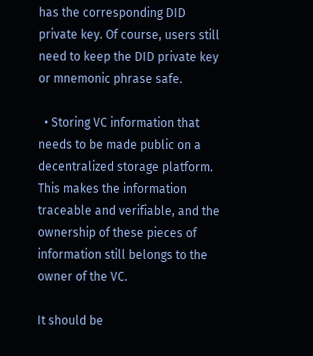has the corresponding DID private key. Of course, users still need to keep the DID private key or mnemonic phrase safe.

  • Storing VC information that needs to be made public on a decentralized storage platform. This makes the information traceable and verifiable, and the ownership of these pieces of information still belongs to the owner of the VC.

It should be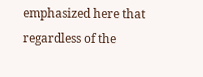emphasized here that regardless of the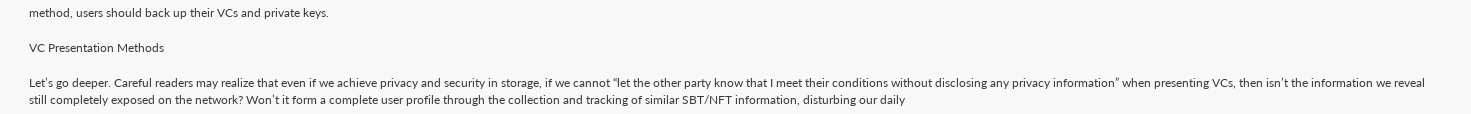method, users should back up their VCs and private keys.

VC Presentation Methods

Let’s go deeper. Careful readers may realize that even if we achieve privacy and security in storage, if we cannot “let the other party know that I meet their conditions without disclosing any privacy information” when presenting VCs, then isn’t the information we reveal still completely exposed on the network? Won’t it form a complete user profile through the collection and tracking of similar SBT/NFT information, disturbing our daily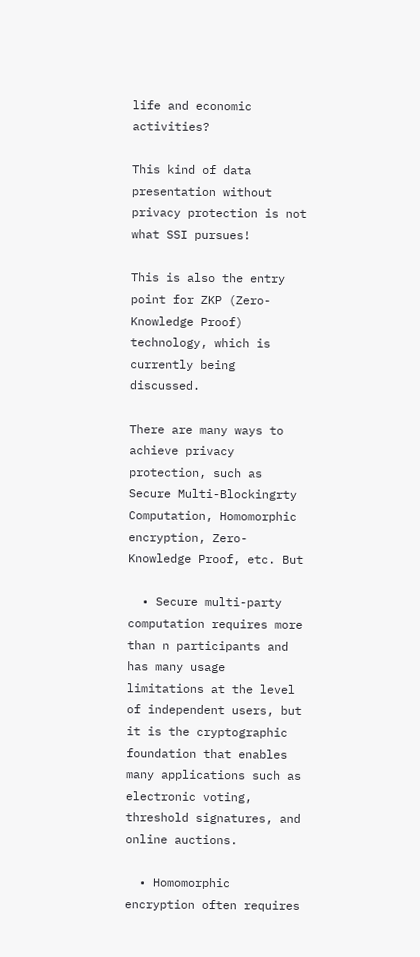life and economic activities?

This kind of data presentation without privacy protection is not what SSI pursues!

This is also the entry point for ZKP (Zero-Knowledge Proof) technology, which is currently being discussed.

There are many ways to achieve privacy protection, such as Secure Multi-Blockingrty Computation, Homomorphic encryption, Zero-Knowledge Proof, etc. But

  • Secure multi-party computation requires more than n participants and has many usage limitations at the level of independent users, but it is the cryptographic foundation that enables many applications such as electronic voting, threshold signatures, and online auctions.

  • Homomorphic encryption often requires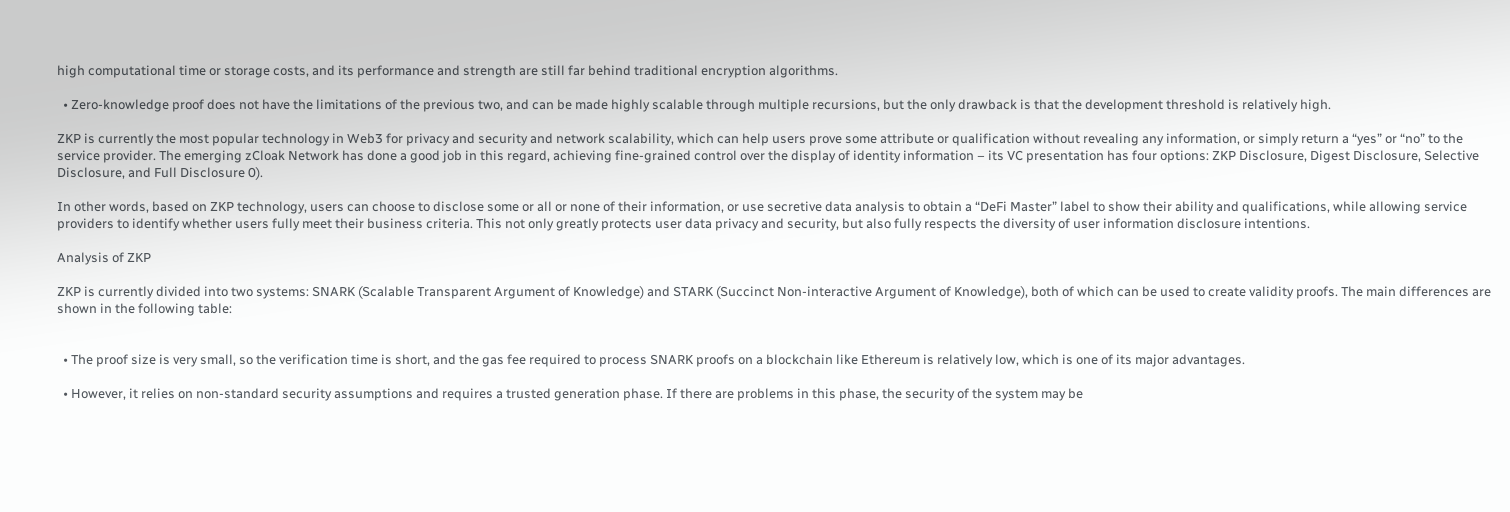high computational time or storage costs, and its performance and strength are still far behind traditional encryption algorithms.

  • Zero-knowledge proof does not have the limitations of the previous two, and can be made highly scalable through multiple recursions, but the only drawback is that the development threshold is relatively high.

ZKP is currently the most popular technology in Web3 for privacy and security and network scalability, which can help users prove some attribute or qualification without revealing any information, or simply return a “yes” or “no” to the service provider. The emerging zCloak Network has done a good job in this regard, achieving fine-grained control over the display of identity information – its VC presentation has four options: ZKP Disclosure, Digest Disclosure, Selective Disclosure, and Full Disclosure 0).

In other words, based on ZKP technology, users can choose to disclose some or all or none of their information, or use secretive data analysis to obtain a “DeFi Master” label to show their ability and qualifications, while allowing service providers to identify whether users fully meet their business criteria. This not only greatly protects user data privacy and security, but also fully respects the diversity of user information disclosure intentions.

Analysis of ZKP

ZKP is currently divided into two systems: SNARK (Scalable Transparent Argument of Knowledge) and STARK (Succinct Non-interactive Argument of Knowledge), both of which can be used to create validity proofs. The main differences are shown in the following table:


  • The proof size is very small, so the verification time is short, and the gas fee required to process SNARK proofs on a blockchain like Ethereum is relatively low, which is one of its major advantages.

  • However, it relies on non-standard security assumptions and requires a trusted generation phase. If there are problems in this phase, the security of the system may be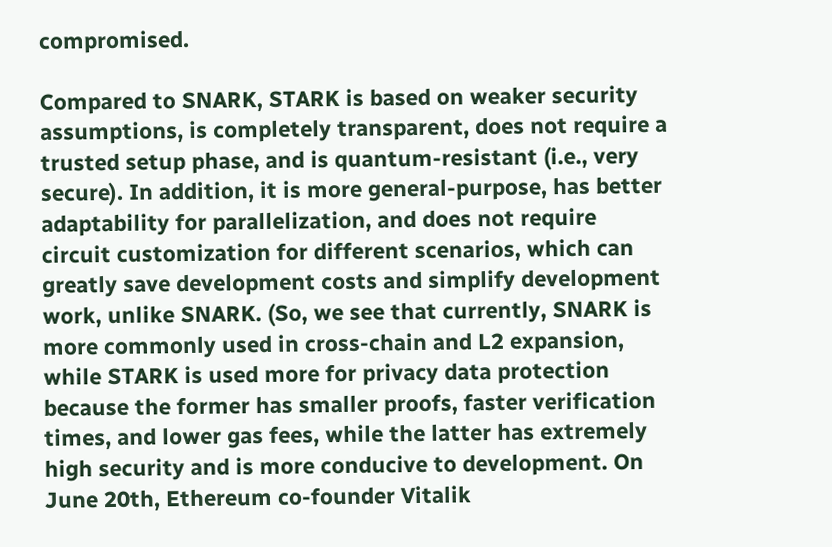compromised.

Compared to SNARK, STARK is based on weaker security assumptions, is completely transparent, does not require a trusted setup phase, and is quantum-resistant (i.e., very secure). In addition, it is more general-purpose, has better adaptability for parallelization, and does not require circuit customization for different scenarios, which can greatly save development costs and simplify development work, unlike SNARK. (So, we see that currently, SNARK is more commonly used in cross-chain and L2 expansion, while STARK is used more for privacy data protection because the former has smaller proofs, faster verification times, and lower gas fees, while the latter has extremely high security and is more conducive to development. On June 20th, Ethereum co-founder Vitalik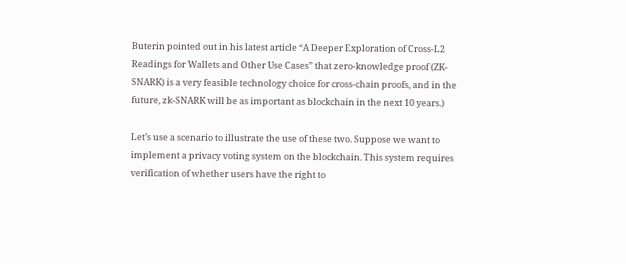Buterin pointed out in his latest article “A Deeper Exploration of Cross-L2 Readings for Wallets and Other Use Cases” that zero-knowledge proof (ZK-SNARK) is a very feasible technology choice for cross-chain proofs, and in the future, zk-SNARK will be as important as blockchain in the next 10 years.)

Let’s use a scenario to illustrate the use of these two. Suppose we want to implement a privacy voting system on the blockchain. This system requires verification of whether users have the right to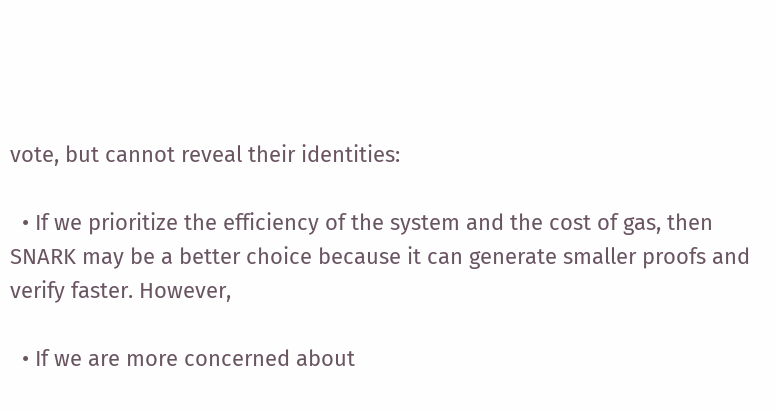vote, but cannot reveal their identities:

  • If we prioritize the efficiency of the system and the cost of gas, then SNARK may be a better choice because it can generate smaller proofs and verify faster. However,

  • If we are more concerned about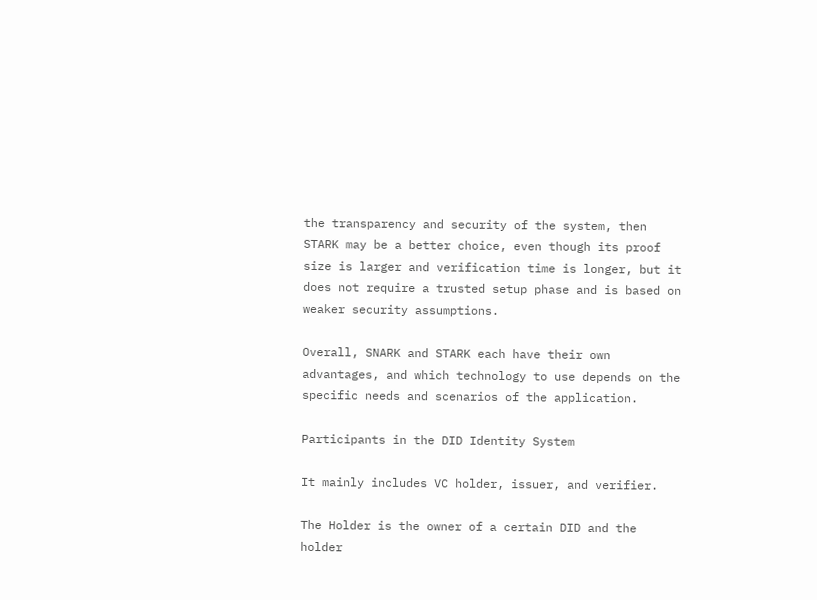the transparency and security of the system, then STARK may be a better choice, even though its proof size is larger and verification time is longer, but it does not require a trusted setup phase and is based on weaker security assumptions.

Overall, SNARK and STARK each have their own advantages, and which technology to use depends on the specific needs and scenarios of the application.

Participants in the DID Identity System

It mainly includes VC holder, issuer, and verifier.

The Holder is the owner of a certain DID and the holder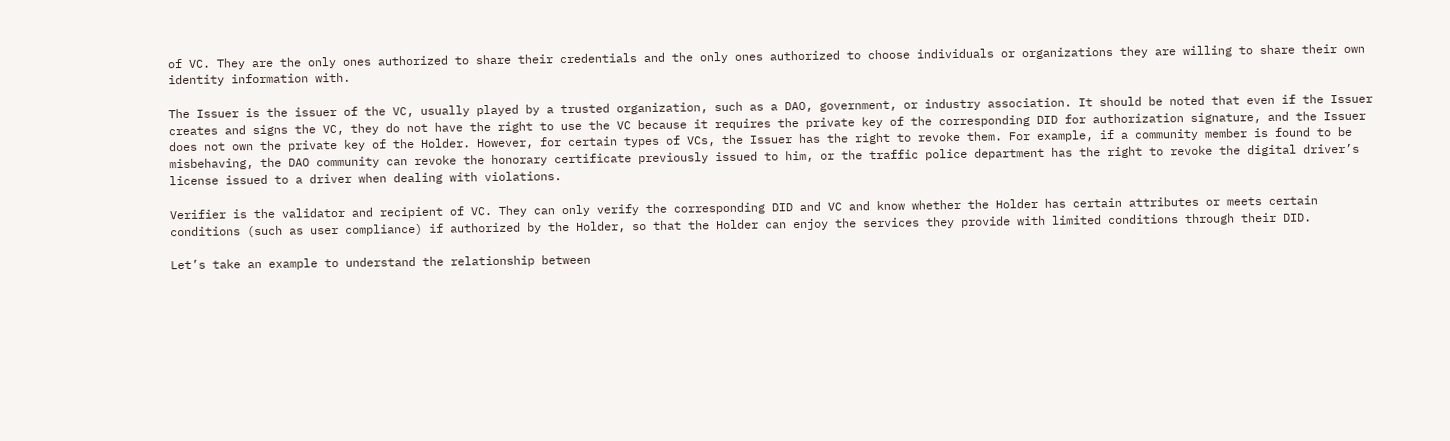of VC. They are the only ones authorized to share their credentials and the only ones authorized to choose individuals or organizations they are willing to share their own identity information with.

The Issuer is the issuer of the VC, usually played by a trusted organization, such as a DAO, government, or industry association. It should be noted that even if the Issuer creates and signs the VC, they do not have the right to use the VC because it requires the private key of the corresponding DID for authorization signature, and the Issuer does not own the private key of the Holder. However, for certain types of VCs, the Issuer has the right to revoke them. For example, if a community member is found to be misbehaving, the DAO community can revoke the honorary certificate previously issued to him, or the traffic police department has the right to revoke the digital driver’s license issued to a driver when dealing with violations.

Verifier is the validator and recipient of VC. They can only verify the corresponding DID and VC and know whether the Holder has certain attributes or meets certain conditions (such as user compliance) if authorized by the Holder, so that the Holder can enjoy the services they provide with limited conditions through their DID.

Let’s take an example to understand the relationship between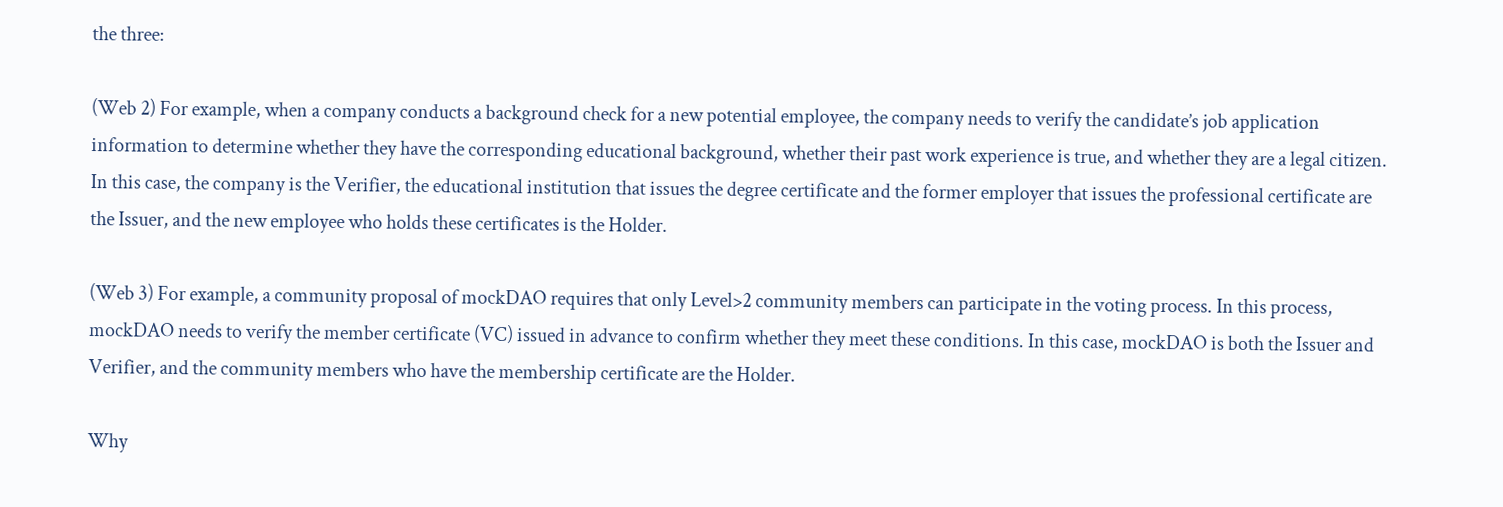the three:

(Web 2) For example, when a company conducts a background check for a new potential employee, the company needs to verify the candidate’s job application information to determine whether they have the corresponding educational background, whether their past work experience is true, and whether they are a legal citizen. In this case, the company is the Verifier, the educational institution that issues the degree certificate and the former employer that issues the professional certificate are the Issuer, and the new employee who holds these certificates is the Holder.

(Web 3) For example, a community proposal of mockDAO requires that only Level>2 community members can participate in the voting process. In this process, mockDAO needs to verify the member certificate (VC) issued in advance to confirm whether they meet these conditions. In this case, mockDAO is both the Issuer and Verifier, and the community members who have the membership certificate are the Holder.

Why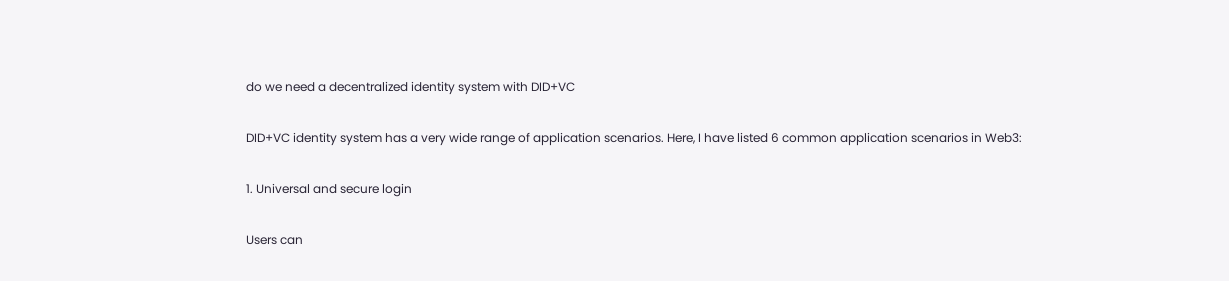do we need a decentralized identity system with DID+VC

DID+VC identity system has a very wide range of application scenarios. Here, I have listed 6 common application scenarios in Web3:

1. Universal and secure login

Users can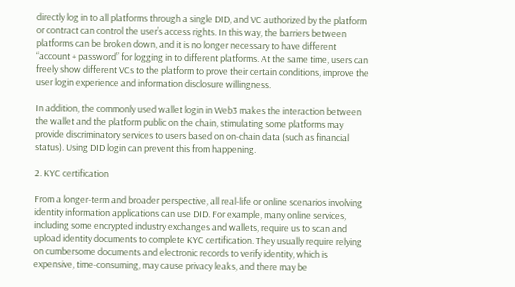directly log in to all platforms through a single DID, and VC authorized by the platform or contract can control the user’s access rights. In this way, the barriers between platforms can be broken down, and it is no longer necessary to have different “account + password” for logging in to different platforms. At the same time, users can freely show different VCs to the platform to prove their certain conditions, improve the user login experience and information disclosure willingness.

In addition, the commonly used wallet login in Web3 makes the interaction between the wallet and the platform public on the chain, stimulating some platforms may provide discriminatory services to users based on on-chain data (such as financial status). Using DID login can prevent this from happening.

2. KYC certification

From a longer-term and broader perspective, all real-life or online scenarios involving identity information applications can use DID. For example, many online services, including some encrypted industry exchanges and wallets, require us to scan and upload identity documents to complete KYC certification. They usually require relying on cumbersome documents and electronic records to verify identity, which is expensive, time-consuming, may cause privacy leaks, and there may be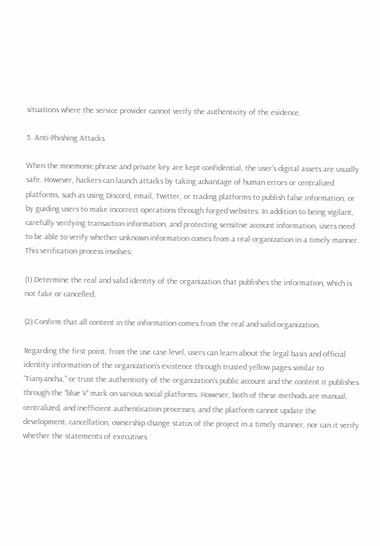situations where the service provider cannot verify the authenticity of the evidence.

5. Anti-Phishing Attacks

When the mnemonic phrase and private key are kept confidential, the user’s digital assets are usually safe. However, hackers can launch attacks by taking advantage of human errors or centralized platforms, such as using Discord, email, Twitter, or trading platforms to publish false information, or by guiding users to make incorrect operations through forged websites. In addition to being vigilant, carefully verifying transaction information, and protecting sensitive account information, users need to be able to verify whether unknown information comes from a real organization in a timely manner. This verification process involves:

(1) Determine the real and valid identity of the organization that publishes the information, which is not fake or cancelled;

(2) Confirm that all content in the information comes from the real and valid organization.

Regarding the first point, from the use case level, users can learn about the legal basis and official identity information of the organization’s existence through trusted yellow pages similar to “Tianyancha,” or trust the authenticity of the organization’s public account and the content it publishes through the “blue V” mark on various social platforms. However, both of these methods are manual, centralized, and inefficient authentication processes, and the platform cannot update the development, cancellation, ownership change status of the project in a timely manner, nor can it verify whether the statements of executives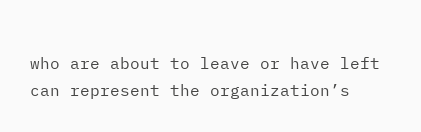who are about to leave or have left can represent the organization’s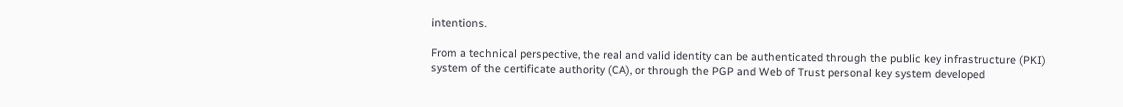intentions.

From a technical perspective, the real and valid identity can be authenticated through the public key infrastructure (PKI) system of the certificate authority (CA), or through the PGP and Web of Trust personal key system developed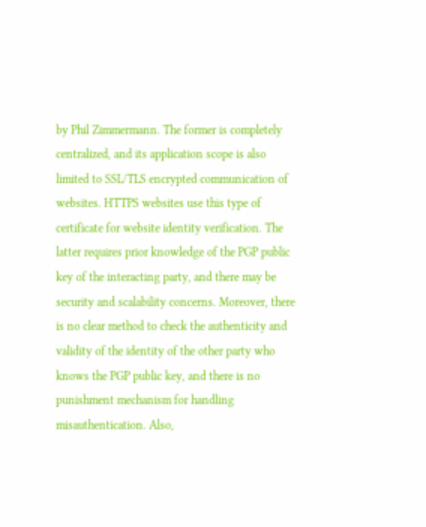by Phil Zimmermann. The former is completely centralized, and its application scope is also limited to SSL/TLS encrypted communication of websites. HTTPS websites use this type of certificate for website identity verification. The latter requires prior knowledge of the PGP public key of the interacting party, and there may be security and scalability concerns. Moreover, there is no clear method to check the authenticity and validity of the identity of the other party who knows the PGP public key, and there is no punishment mechanism for handling misauthentication. Also,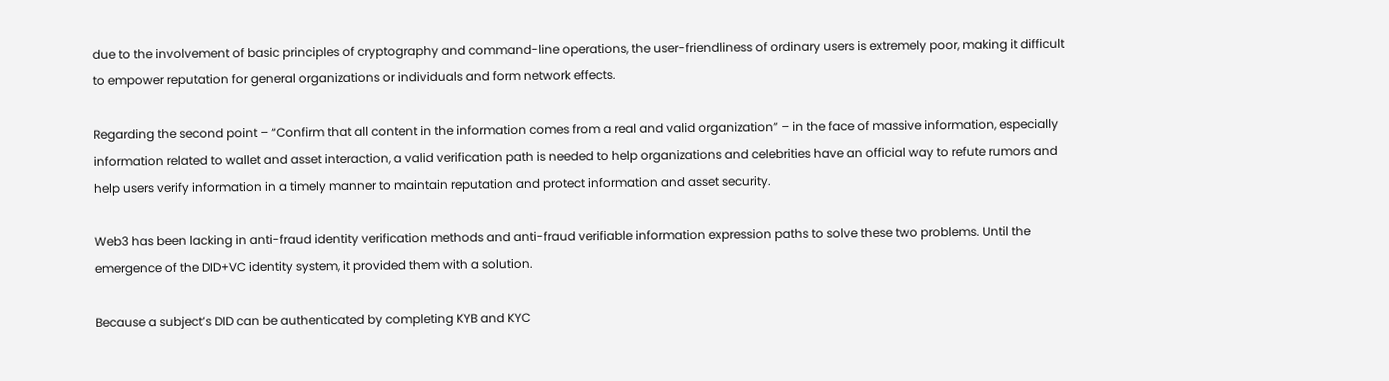due to the involvement of basic principles of cryptography and command-line operations, the user-friendliness of ordinary users is extremely poor, making it difficult to empower reputation for general organizations or individuals and form network effects.

Regarding the second point – “Confirm that all content in the information comes from a real and valid organization” – in the face of massive information, especially information related to wallet and asset interaction, a valid verification path is needed to help organizations and celebrities have an official way to refute rumors and help users verify information in a timely manner to maintain reputation and protect information and asset security.

Web3 has been lacking in anti-fraud identity verification methods and anti-fraud verifiable information expression paths to solve these two problems. Until the emergence of the DID+VC identity system, it provided them with a solution.

Because a subject’s DID can be authenticated by completing KYB and KYC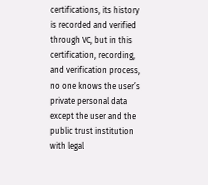certifications, its history is recorded and verified through VC, but in this certification, recording, and verification process, no one knows the user’s private personal data except the user and the public trust institution with legal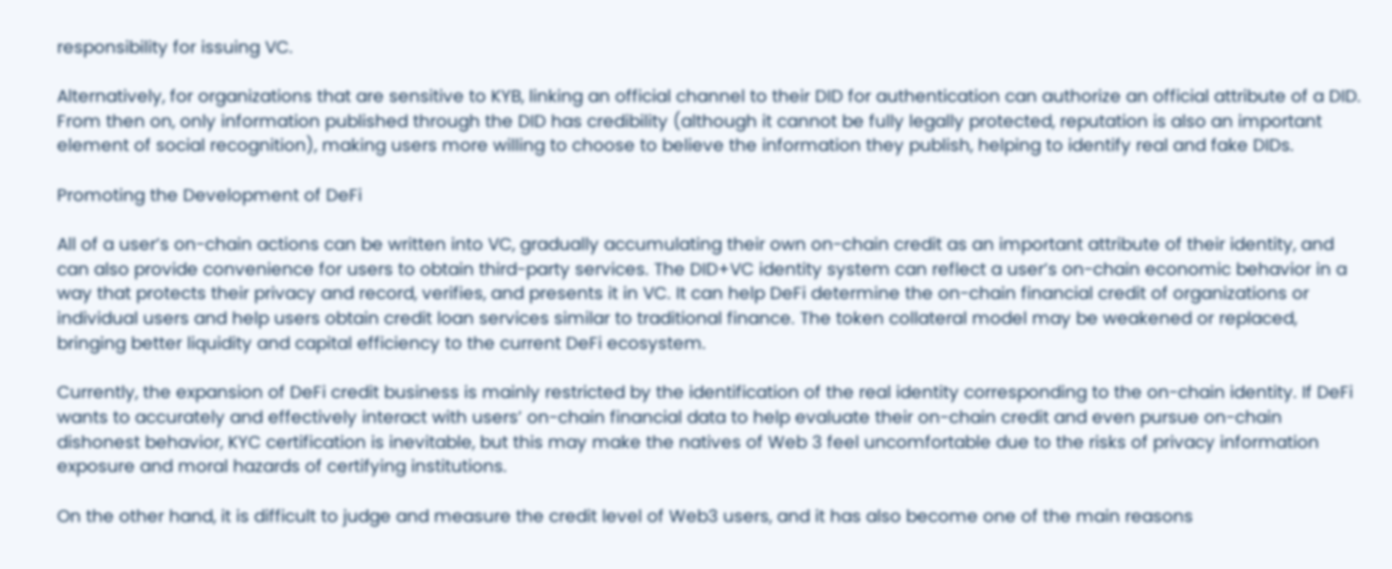responsibility for issuing VC.

Alternatively, for organizations that are sensitive to KYB, linking an official channel to their DID for authentication can authorize an official attribute of a DID. From then on, only information published through the DID has credibility (although it cannot be fully legally protected, reputation is also an important element of social recognition), making users more willing to choose to believe the information they publish, helping to identify real and fake DIDs.

Promoting the Development of DeFi

All of a user’s on-chain actions can be written into VC, gradually accumulating their own on-chain credit as an important attribute of their identity, and can also provide convenience for users to obtain third-party services. The DID+VC identity system can reflect a user’s on-chain economic behavior in a way that protects their privacy and record, verifies, and presents it in VC. It can help DeFi determine the on-chain financial credit of organizations or individual users and help users obtain credit loan services similar to traditional finance. The token collateral model may be weakened or replaced, bringing better liquidity and capital efficiency to the current DeFi ecosystem.

Currently, the expansion of DeFi credit business is mainly restricted by the identification of the real identity corresponding to the on-chain identity. If DeFi wants to accurately and effectively interact with users’ on-chain financial data to help evaluate their on-chain credit and even pursue on-chain dishonest behavior, KYC certification is inevitable, but this may make the natives of Web 3 feel uncomfortable due to the risks of privacy information exposure and moral hazards of certifying institutions.

On the other hand, it is difficult to judge and measure the credit level of Web3 users, and it has also become one of the main reasons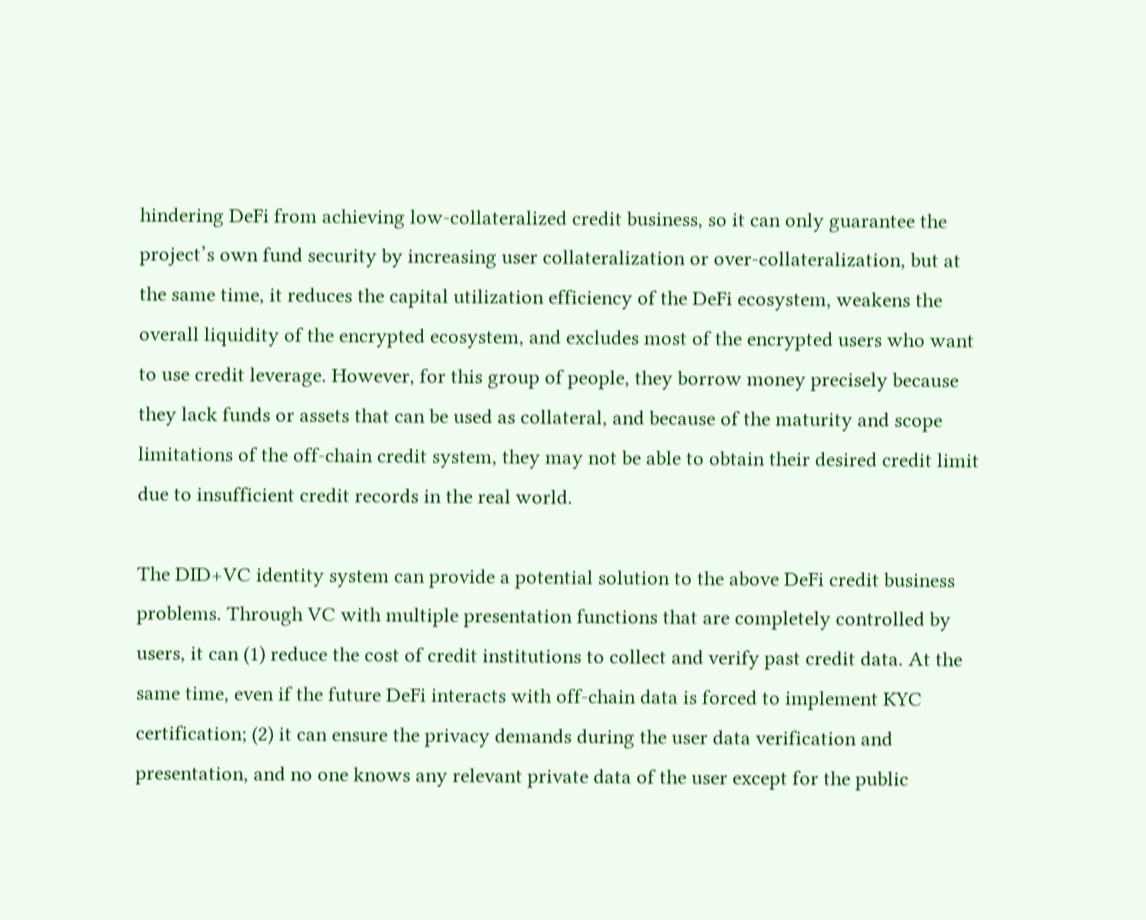hindering DeFi from achieving low-collateralized credit business, so it can only guarantee the project’s own fund security by increasing user collateralization or over-collateralization, but at the same time, it reduces the capital utilization efficiency of the DeFi ecosystem, weakens the overall liquidity of the encrypted ecosystem, and excludes most of the encrypted users who want to use credit leverage. However, for this group of people, they borrow money precisely because they lack funds or assets that can be used as collateral, and because of the maturity and scope limitations of the off-chain credit system, they may not be able to obtain their desired credit limit due to insufficient credit records in the real world.

The DID+VC identity system can provide a potential solution to the above DeFi credit business problems. Through VC with multiple presentation functions that are completely controlled by users, it can (1) reduce the cost of credit institutions to collect and verify past credit data. At the same time, even if the future DeFi interacts with off-chain data is forced to implement KYC certification; (2) it can ensure the privacy demands during the user data verification and presentation, and no one knows any relevant private data of the user except for the public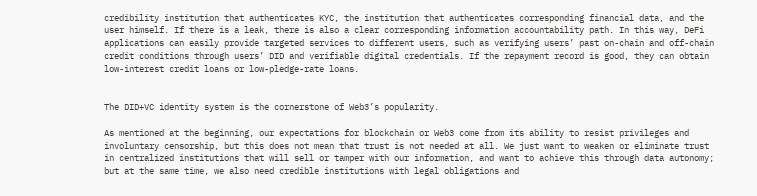credibility institution that authenticates KYC, the institution that authenticates corresponding financial data, and the user himself. If there is a leak, there is also a clear corresponding information accountability path. In this way, DeFi applications can easily provide targeted services to different users, such as verifying users’ past on-chain and off-chain credit conditions through users’ DID and verifiable digital credentials. If the repayment record is good, they can obtain low-interest credit loans or low-pledge-rate loans.


The DID+VC identity system is the cornerstone of Web3’s popularity.

As mentioned at the beginning, our expectations for blockchain or Web3 come from its ability to resist privileges and involuntary censorship, but this does not mean that trust is not needed at all. We just want to weaken or eliminate trust in centralized institutions that will sell or tamper with our information, and want to achieve this through data autonomy; but at the same time, we also need credible institutions with legal obligations and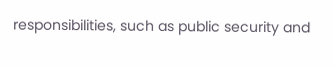responsibilities, such as public security and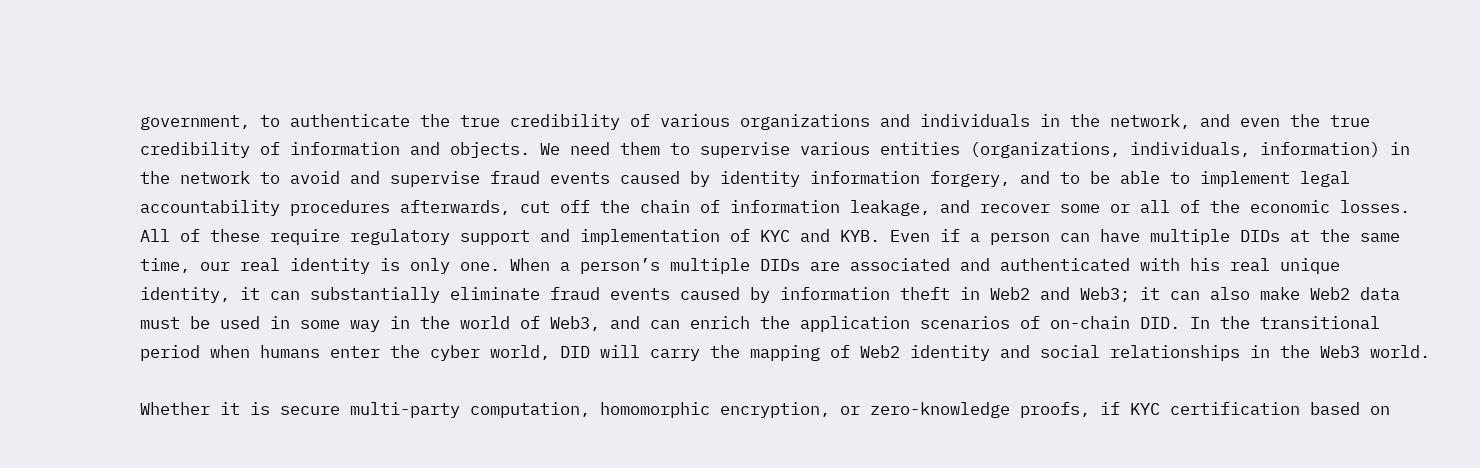government, to authenticate the true credibility of various organizations and individuals in the network, and even the true credibility of information and objects. We need them to supervise various entities (organizations, individuals, information) in the network to avoid and supervise fraud events caused by identity information forgery, and to be able to implement legal accountability procedures afterwards, cut off the chain of information leakage, and recover some or all of the economic losses. All of these require regulatory support and implementation of KYC and KYB. Even if a person can have multiple DIDs at the same time, our real identity is only one. When a person’s multiple DIDs are associated and authenticated with his real unique identity, it can substantially eliminate fraud events caused by information theft in Web2 and Web3; it can also make Web2 data must be used in some way in the world of Web3, and can enrich the application scenarios of on-chain DID. In the transitional period when humans enter the cyber world, DID will carry the mapping of Web2 identity and social relationships in the Web3 world.

Whether it is secure multi-party computation, homomorphic encryption, or zero-knowledge proofs, if KYC certification based on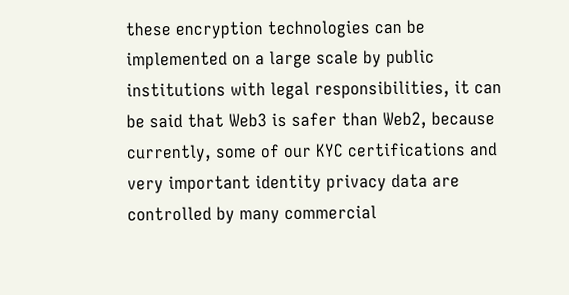these encryption technologies can be implemented on a large scale by public institutions with legal responsibilities, it can be said that Web3 is safer than Web2, because currently, some of our KYC certifications and very important identity privacy data are controlled by many commercial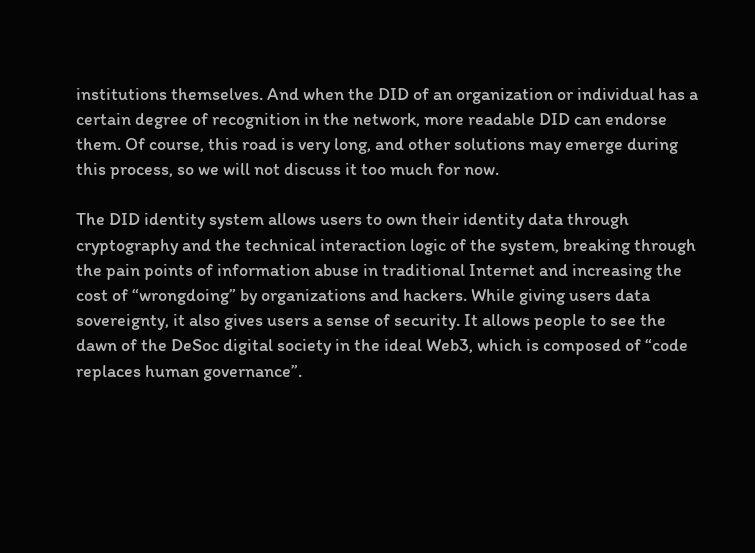institutions themselves. And when the DID of an organization or individual has a certain degree of recognition in the network, more readable DID can endorse them. Of course, this road is very long, and other solutions may emerge during this process, so we will not discuss it too much for now.

The DID identity system allows users to own their identity data through cryptography and the technical interaction logic of the system, breaking through the pain points of information abuse in traditional Internet and increasing the cost of “wrongdoing” by organizations and hackers. While giving users data sovereignty, it also gives users a sense of security. It allows people to see the dawn of the DeSoc digital society in the ideal Web3, which is composed of “code replaces human governance”.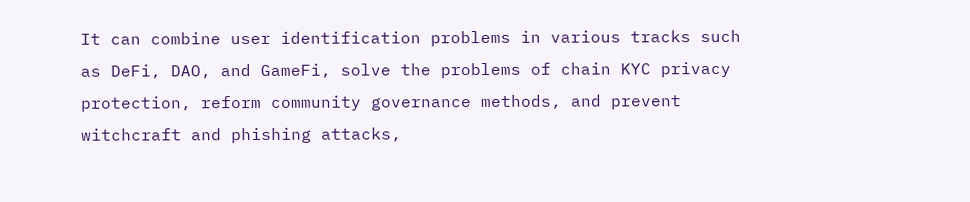It can combine user identification problems in various tracks such as DeFi, DAO, and GameFi, solve the problems of chain KYC privacy protection, reform community governance methods, and prevent witchcraft and phishing attacks,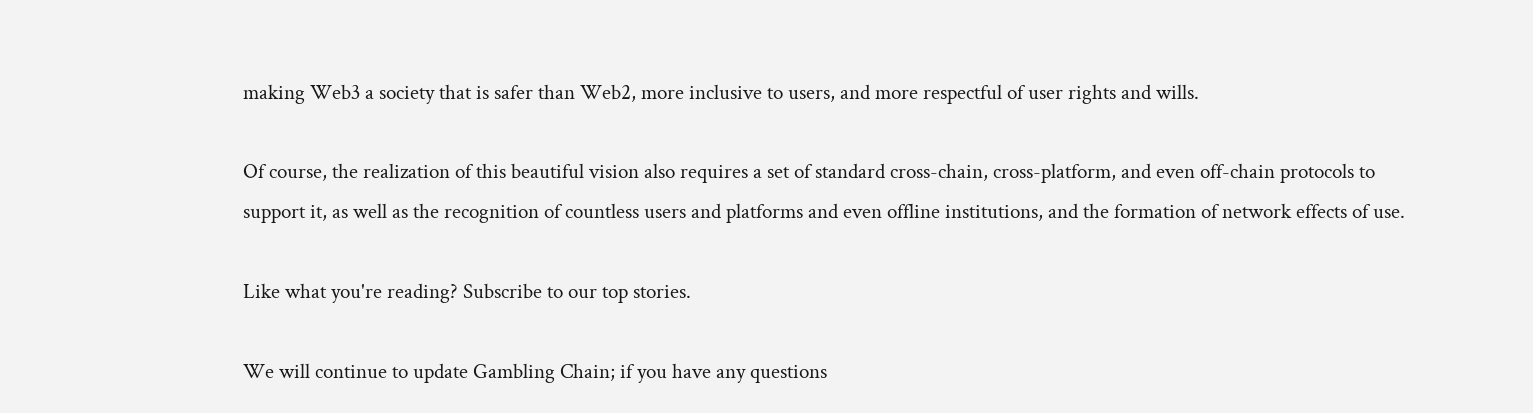making Web3 a society that is safer than Web2, more inclusive to users, and more respectful of user rights and wills.

Of course, the realization of this beautiful vision also requires a set of standard cross-chain, cross-platform, and even off-chain protocols to support it, as well as the recognition of countless users and platforms and even offline institutions, and the formation of network effects of use.

Like what you're reading? Subscribe to our top stories.

We will continue to update Gambling Chain; if you have any questions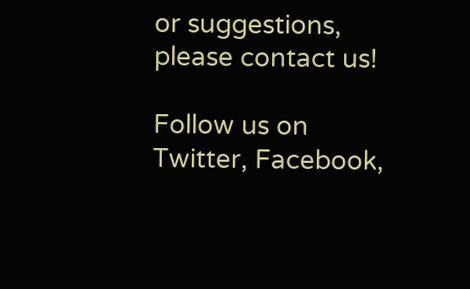or suggestions, please contact us!

Follow us on Twitter, Facebook,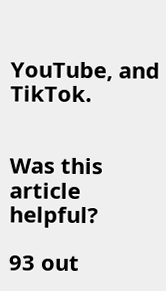YouTube, and TikTok.


Was this article helpful?

93 out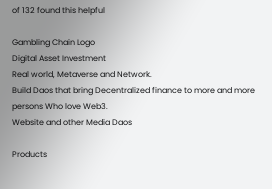of 132 found this helpful

Gambling Chain Logo
Digital Asset Investment
Real world, Metaverse and Network.
Build Daos that bring Decentralized finance to more and more persons Who love Web3.
Website and other Media Daos

Products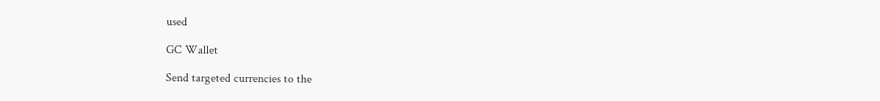used

GC Wallet

Send targeted currencies to the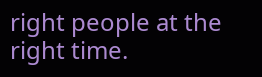right people at the right time.